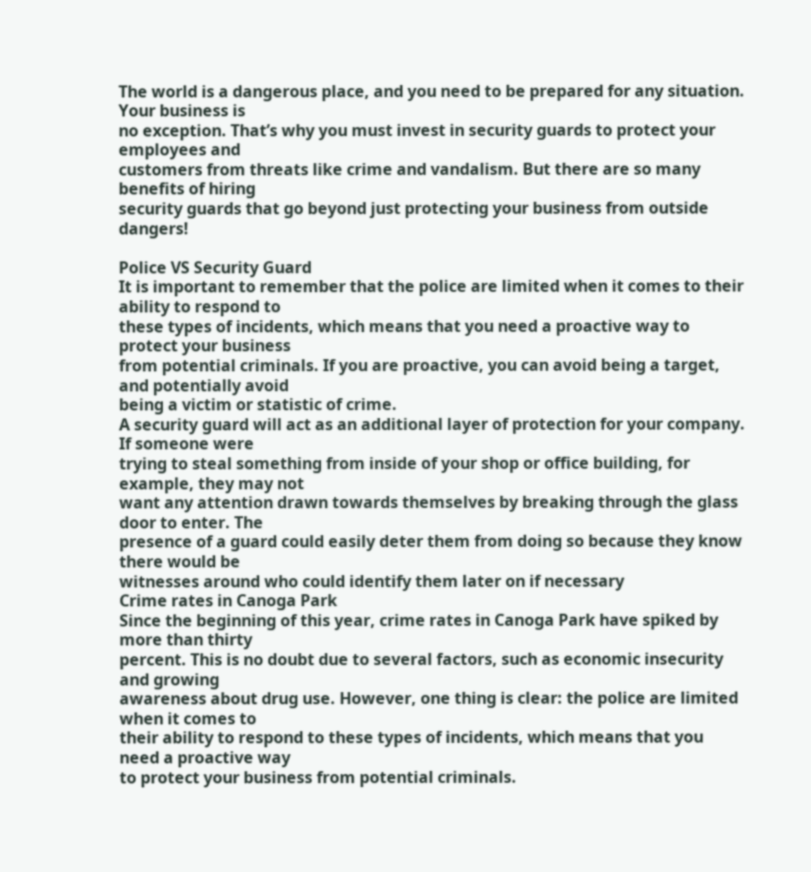The world is a dangerous place, and you need to be prepared for any situation. Your business is
no exception. That’s why you must invest in security guards to protect your employees and
customers from threats like crime and vandalism. But there are so many benefits of hiring
security guards that go beyond just protecting your business from outside dangers!

Police VS Security Guard
It is important to remember that the police are limited when it comes to their ability to respond to
these types of incidents, which means that you need a proactive way to protect your business
from potential criminals. If you are proactive, you can avoid being a target, and potentially avoid
being a victim or statistic of crime.
A security guard will act as an additional layer of protection for your company. If someone were
trying to steal something from inside of your shop or office building, for example, they may not
want any attention drawn towards themselves by breaking through the glass door to enter. The
presence of a guard could easily deter them from doing so because they know there would be
witnesses around who could identify them later on if necessary
Crime rates in Canoga Park
Since the beginning of this year, crime rates in Canoga Park have spiked by more than thirty
percent. This is no doubt due to several factors, such as economic insecurity and growing
awareness about drug use. However, one thing is clear: the police are limited when it comes to
their ability to respond to these types of incidents, which means that you need a proactive way
to protect your business from potential criminals.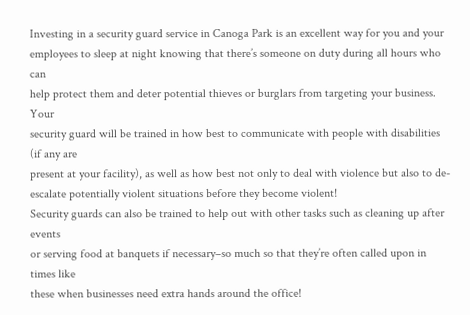Investing in a security guard service in Canoga Park is an excellent way for you and your
employees to sleep at night knowing that there’s someone on duty during all hours who can
help protect them and deter potential thieves or burglars from targeting your business. Your
security guard will be trained in how best to communicate with people with disabilities (if any are
present at your facility), as well as how best not only to deal with violence but also to de-
escalate potentially violent situations before they become violent!
Security guards can also be trained to help out with other tasks such as cleaning up after events
or serving food at banquets if necessary–so much so that they’re often called upon in times like
these when businesses need extra hands around the office!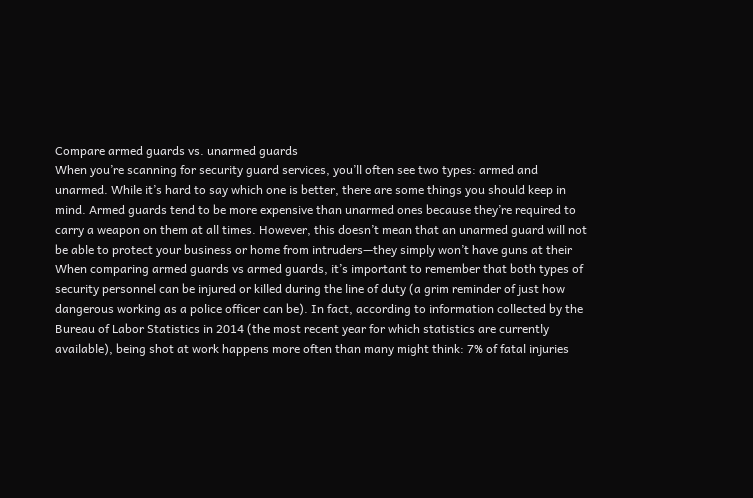Compare armed guards vs. unarmed guards
When you’re scanning for security guard services, you’ll often see two types: armed and
unarmed. While it’s hard to say which one is better, there are some things you should keep in
mind. Armed guards tend to be more expensive than unarmed ones because they’re required to
carry a weapon on them at all times. However, this doesn’t mean that an unarmed guard will not
be able to protect your business or home from intruders—they simply won’t have guns at their
When comparing armed guards vs armed guards, it’s important to remember that both types of
security personnel can be injured or killed during the line of duty (a grim reminder of just how
dangerous working as a police officer can be). In fact, according to information collected by the
Bureau of Labor Statistics in 2014 (the most recent year for which statistics are currently
available), being shot at work happens more often than many might think: 7% of fatal injuries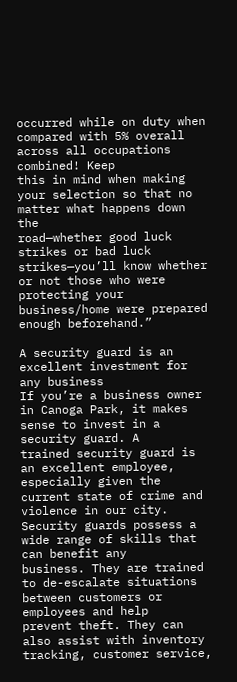occurred while on duty when compared with 5% overall across all occupations combined! Keep
this in mind when making your selection so that no matter what happens down the
road—whether good luck strikes or bad luck strikes—you’ll know whether or not those who were
protecting your business/home were prepared enough beforehand.”

A security guard is an excellent investment for any business
If you’re a business owner in Canoga Park, it makes sense to invest in a security guard. A
trained security guard is an excellent employee, especially given the current state of crime and
violence in our city. Security guards possess a wide range of skills that can benefit any
business. They are trained to de-escalate situations between customers or employees and help
prevent theft. They can also assist with inventory tracking, customer service,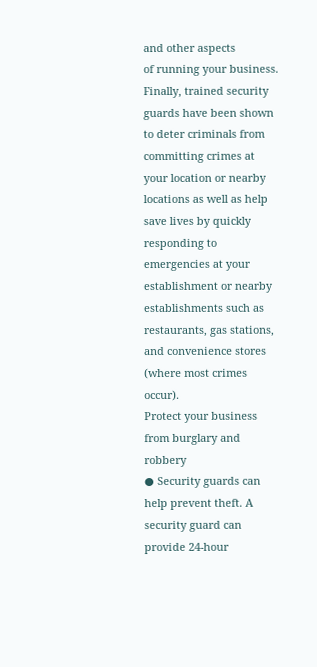and other aspects
of running your business.
Finally, trained security guards have been shown to deter criminals from committing crimes at
your location or nearby locations as well as help save lives by quickly responding to
emergencies at your establishment or nearby establishments such as restaurants, gas stations,
and convenience stores (where most crimes occur).
Protect your business from burglary and robbery
● Security guards can help prevent theft. A security guard can provide 24-hour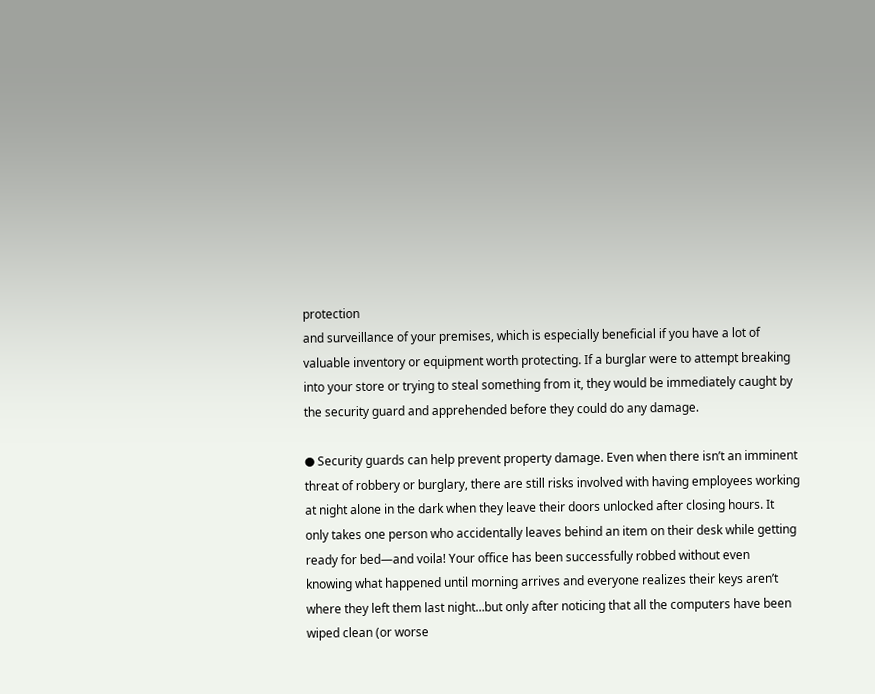protection
and surveillance of your premises, which is especially beneficial if you have a lot of
valuable inventory or equipment worth protecting. If a burglar were to attempt breaking
into your store or trying to steal something from it, they would be immediately caught by
the security guard and apprehended before they could do any damage.

● Security guards can help prevent property damage. Even when there isn’t an imminent
threat of robbery or burglary, there are still risks involved with having employees working
at night alone in the dark when they leave their doors unlocked after closing hours. It
only takes one person who accidentally leaves behind an item on their desk while getting
ready for bed—and voila! Your office has been successfully robbed without even
knowing what happened until morning arrives and everyone realizes their keys aren’t
where they left them last night…but only after noticing that all the computers have been
wiped clean (or worse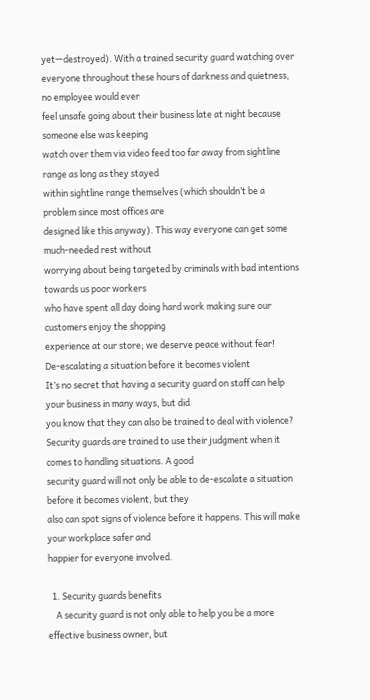yet—destroyed). With a trained security guard watching over
everyone throughout these hours of darkness and quietness, no employee would ever
feel unsafe going about their business late at night because someone else was keeping
watch over them via video feed too far away from sightline range as long as they stayed
within sightline range themselves (which shouldn’t be a problem since most offices are
designed like this anyway). This way everyone can get some much-needed rest without
worrying about being targeted by criminals with bad intentions towards us poor workers
who have spent all day doing hard work making sure our customers enjoy the shopping
experience at our store; we deserve peace without fear!
De-escalating a situation before it becomes violent
It’s no secret that having a security guard on staff can help your business in many ways, but did
you know that they can also be trained to deal with violence?
Security guards are trained to use their judgment when it comes to handling situations. A good
security guard will not only be able to de-escalate a situation before it becomes violent, but they
also can spot signs of violence before it happens. This will make your workplace safer and
happier for everyone involved.

  1. Security guards benefits
    A security guard is not only able to help you be a more effective business owner, but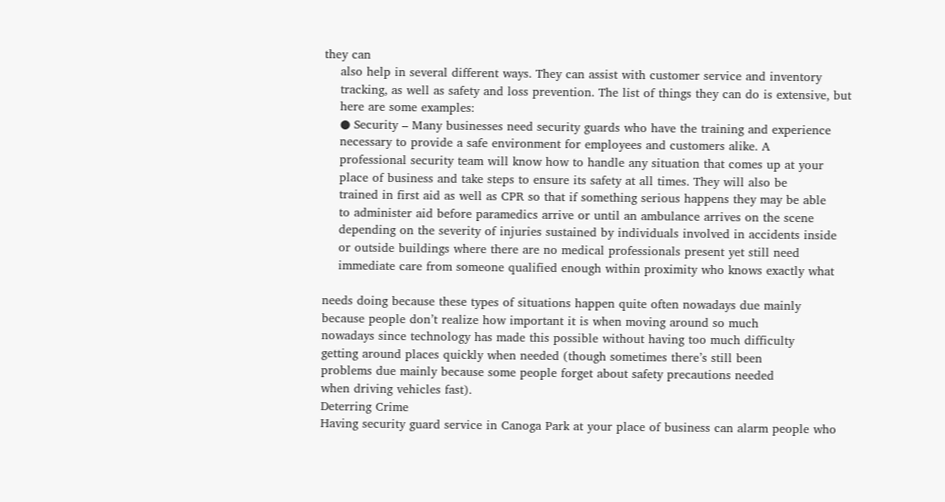they can
    also help in several different ways. They can assist with customer service and inventory
    tracking, as well as safety and loss prevention. The list of things they can do is extensive, but
    here are some examples:
    ● Security – Many businesses need security guards who have the training and experience
    necessary to provide a safe environment for employees and customers alike. A
    professional security team will know how to handle any situation that comes up at your
    place of business and take steps to ensure its safety at all times. They will also be
    trained in first aid as well as CPR so that if something serious happens they may be able
    to administer aid before paramedics arrive or until an ambulance arrives on the scene
    depending on the severity of injuries sustained by individuals involved in accidents inside
    or outside buildings where there are no medical professionals present yet still need
    immediate care from someone qualified enough within proximity who knows exactly what

needs doing because these types of situations happen quite often nowadays due mainly
because people don’t realize how important it is when moving around so much
nowadays since technology has made this possible without having too much difficulty
getting around places quickly when needed (though sometimes there’s still been
problems due mainly because some people forget about safety precautions needed
when driving vehicles fast).
Deterring Crime
Having security guard service in Canoga Park at your place of business can alarm people who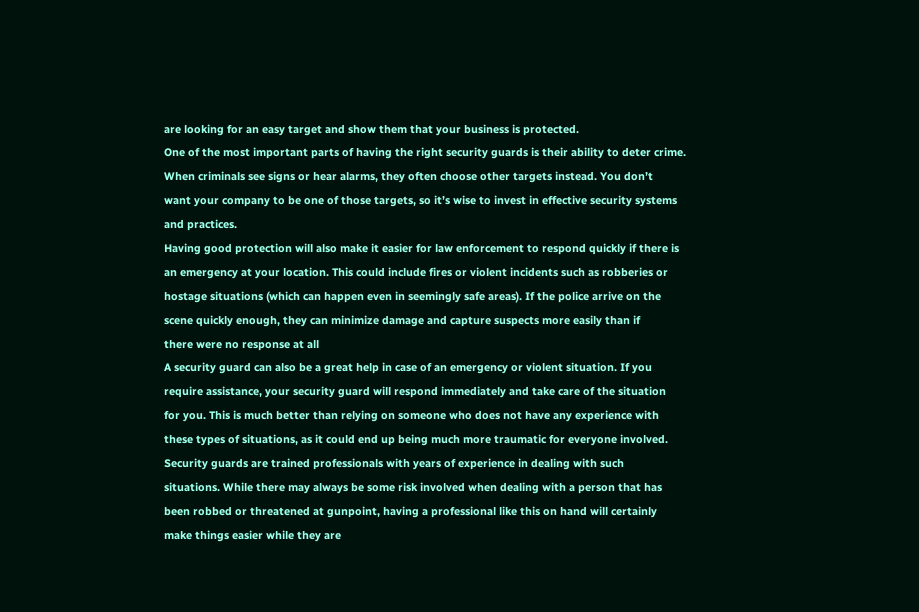are looking for an easy target and show them that your business is protected.
One of the most important parts of having the right security guards is their ability to deter crime.
When criminals see signs or hear alarms, they often choose other targets instead. You don’t
want your company to be one of those targets, so it’s wise to invest in effective security systems
and practices.
Having good protection will also make it easier for law enforcement to respond quickly if there is
an emergency at your location. This could include fires or violent incidents such as robberies or
hostage situations (which can happen even in seemingly safe areas). If the police arrive on the
scene quickly enough, they can minimize damage and capture suspects more easily than if
there were no response at all
A security guard can also be a great help in case of an emergency or violent situation. If you
require assistance, your security guard will respond immediately and take care of the situation
for you. This is much better than relying on someone who does not have any experience with
these types of situations, as it could end up being much more traumatic for everyone involved.
Security guards are trained professionals with years of experience in dealing with such
situations. While there may always be some risk involved when dealing with a person that has
been robbed or threatened at gunpoint, having a professional like this on hand will certainly
make things easier while they are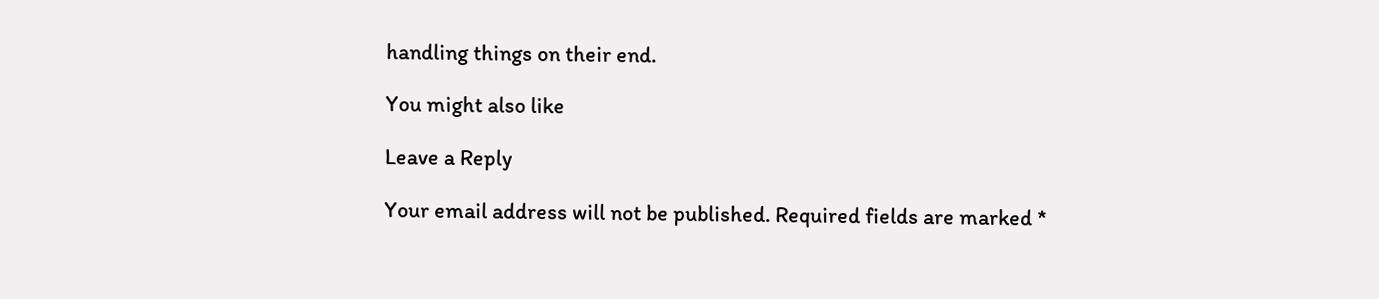handling things on their end.

You might also like

Leave a Reply

Your email address will not be published. Required fields are marked *